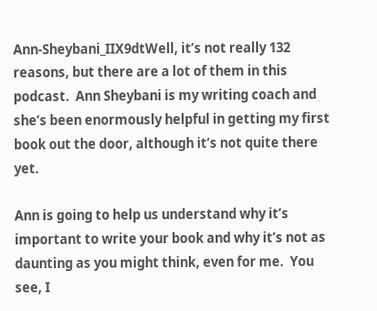Ann-Sheybani_IIX9dtWell, it’s not really 132 reasons, but there are a lot of them in this podcast.  Ann Sheybani is my writing coach and she’s been enormously helpful in getting my first book out the door, although it’s not quite there yet.

Ann is going to help us understand why it’s important to write your book and why it’s not as daunting as you might think, even for me.  You see, I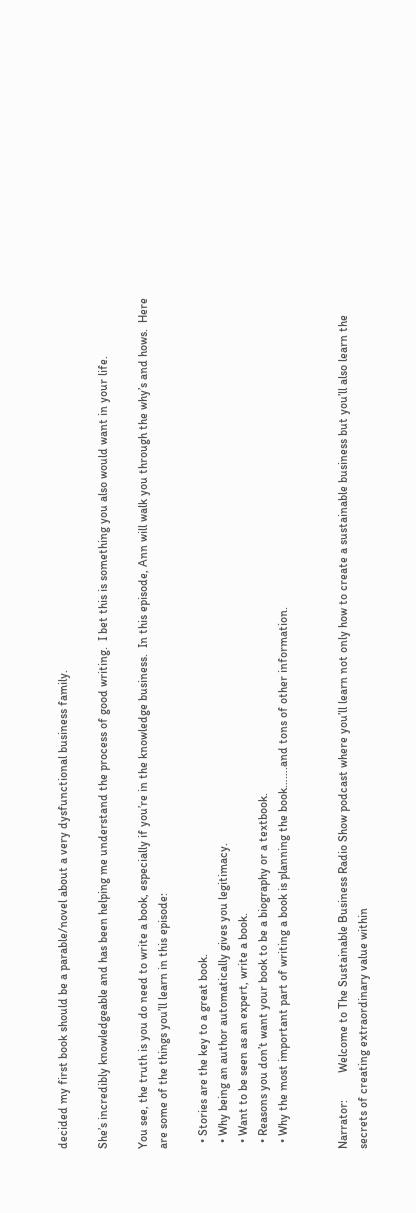decided my first book should be a parable/novel about a very dysfunctional business family.

She’s incredibly knowledgeable and has been helping me understand the process of good writing.  I bet this is something you also would want in your life.

You see, the truth is you do need to write a book, especially if you’re in the knowledge business.  In this episode, Ann will walk you through the why’s and hows.  Here are some of the things you’ll learn in this episode:

  • Stories are the key to a great book.
  • Why being an author automatically gives you legitimacy.
  • Want to be seen as an expert, write a book.
  • Reasons you don’t want your book to be a biography or a textbook.
  • Why the most important part of writing a book is planning the book…….and tons of other information.


Narrator:         Welcome to The Sustainable Business Radio Show podcast where you’ll learn not only how to create a sustainable business but you’ll also learn the secrets of creating extraordinary value within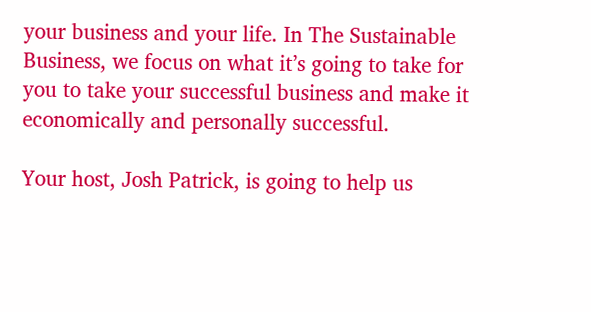your business and your life. In The Sustainable Business, we focus on what it’s going to take for you to take your successful business and make it economically and personally successful.

Your host, Josh Patrick, is going to help us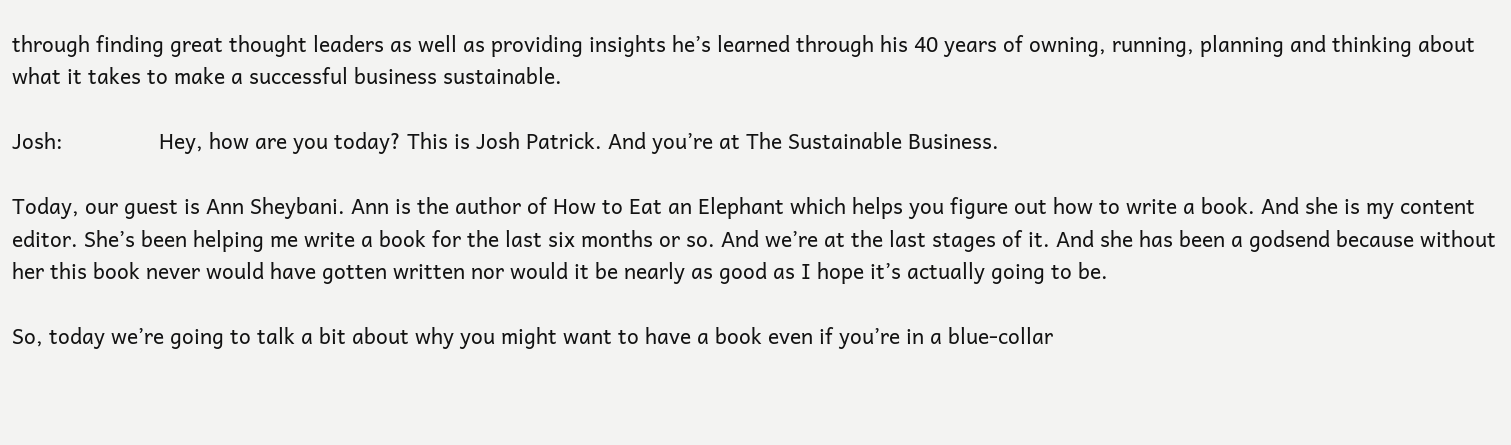through finding great thought leaders as well as providing insights he’s learned through his 40 years of owning, running, planning and thinking about what it takes to make a successful business sustainable.

Josh:                Hey, how are you today? This is Josh Patrick. And you’re at The Sustainable Business.

Today, our guest is Ann Sheybani. Ann is the author of How to Eat an Elephant which helps you figure out how to write a book. And she is my content editor. She’s been helping me write a book for the last six months or so. And we’re at the last stages of it. And she has been a godsend because without her this book never would have gotten written nor would it be nearly as good as I hope it’s actually going to be.

So, today we’re going to talk a bit about why you might want to have a book even if you’re in a blue-collar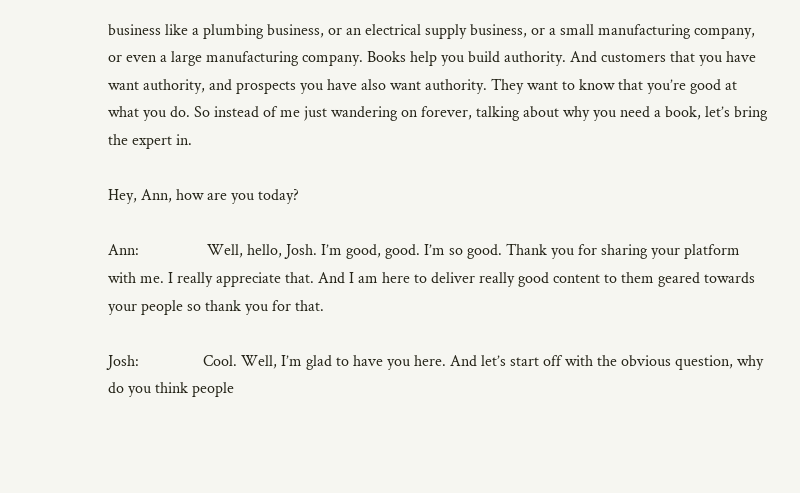business like a plumbing business, or an electrical supply business, or a small manufacturing company, or even a large manufacturing company. Books help you build authority. And customers that you have want authority, and prospects you have also want authority. They want to know that you’re good at what you do. So instead of me just wandering on forever, talking about why you need a book, let’s bring the expert in.

Hey, Ann, how are you today?

Ann:                 Well, hello, Josh. I’m good, good. I’m so good. Thank you for sharing your platform with me. I really appreciate that. And I am here to deliver really good content to them geared towards your people so thank you for that.

Josh:                Cool. Well, I’m glad to have you here. And let’s start off with the obvious question, why do you think people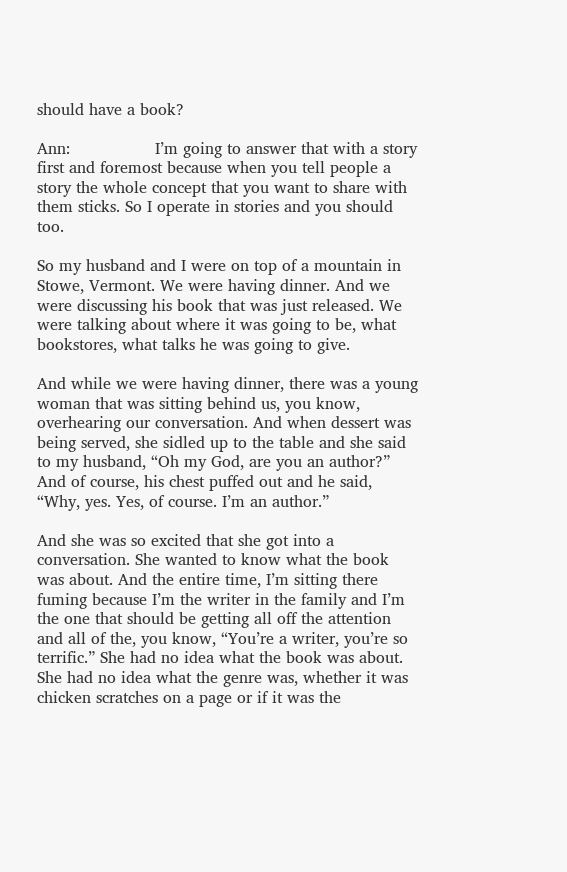should have a book?

Ann:                 I’m going to answer that with a story first and foremost because when you tell people a story the whole concept that you want to share with them sticks. So I operate in stories and you should too.

So my husband and I were on top of a mountain in Stowe, Vermont. We were having dinner. And we were discussing his book that was just released. We were talking about where it was going to be, what bookstores, what talks he was going to give.

And while we were having dinner, there was a young woman that was sitting behind us, you know, overhearing our conversation. And when dessert was being served, she sidled up to the table and she said to my husband, “Oh my God, are you an author?” And of course, his chest puffed out and he said, “Why, yes. Yes, of course. I’m an author.”

And she was so excited that she got into a conversation. She wanted to know what the book was about. And the entire time, I’m sitting there fuming because I’m the writer in the family and I’m the one that should be getting all off the attention and all of the, you know, “You’re a writer, you’re so terrific.” She had no idea what the book was about. She had no idea what the genre was, whether it was chicken scratches on a page or if it was the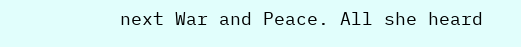next War and Peace. All she heard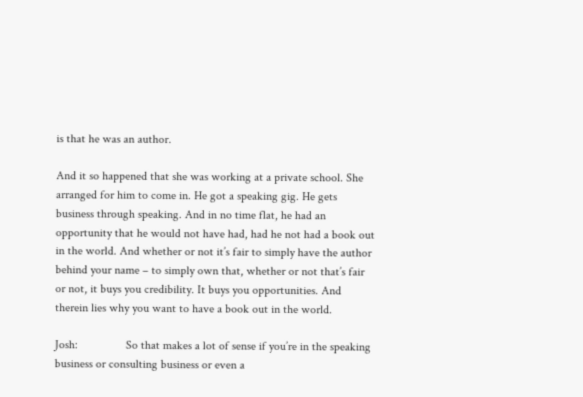is that he was an author.

And it so happened that she was working at a private school. She arranged for him to come in. He got a speaking gig. He gets business through speaking. And in no time flat, he had an opportunity that he would not have had, had he not had a book out in the world. And whether or not it’s fair to simply have the author behind your name – to simply own that, whether or not that’s fair or not, it buys you credibility. It buys you opportunities. And therein lies why you want to have a book out in the world.

Josh:                So that makes a lot of sense if you’re in the speaking business or consulting business or even a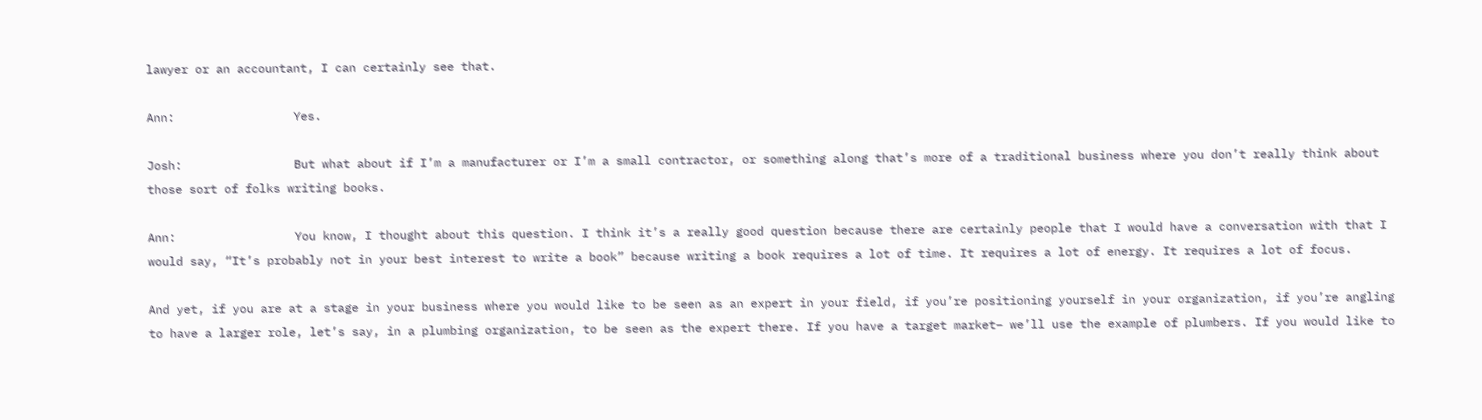lawyer or an accountant, I can certainly see that.

Ann:                 Yes.

Josh:                But what about if I’m a manufacturer or I’m a small contractor, or something along that’s more of a traditional business where you don’t really think about those sort of folks writing books.

Ann:                 You know, I thought about this question. I think it’s a really good question because there are certainly people that I would have a conversation with that I would say, “It’s probably not in your best interest to write a book” because writing a book requires a lot of time. It requires a lot of energy. It requires a lot of focus.

And yet, if you are at a stage in your business where you would like to be seen as an expert in your field, if you’re positioning yourself in your organization, if you’re angling to have a larger role, let’s say, in a plumbing organization, to be seen as the expert there. If you have a target market– we’ll use the example of plumbers. If you would like to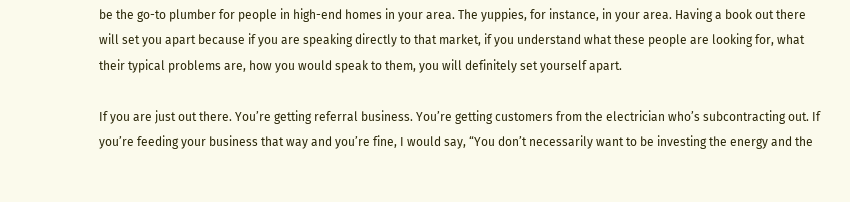be the go-to plumber for people in high-end homes in your area. The yuppies, for instance, in your area. Having a book out there will set you apart because if you are speaking directly to that market, if you understand what these people are looking for, what their typical problems are, how you would speak to them, you will definitely set yourself apart.

If you are just out there. You’re getting referral business. You’re getting customers from the electrician who’s subcontracting out. If you’re feeding your business that way and you’re fine, I would say, “You don’t necessarily want to be investing the energy and the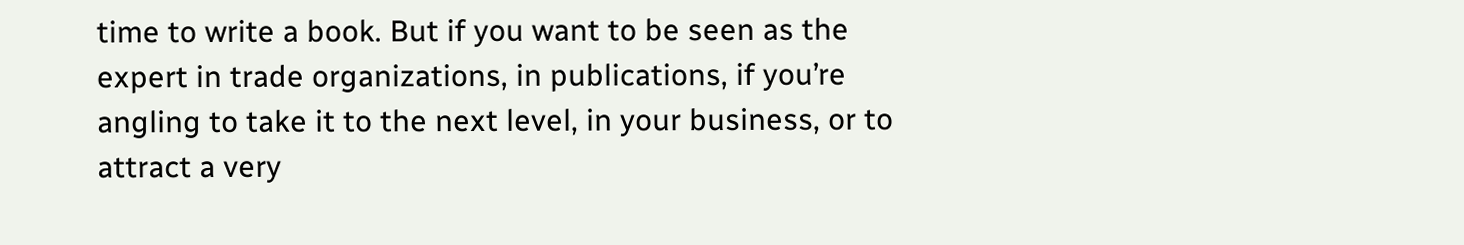time to write a book. But if you want to be seen as the expert in trade organizations, in publications, if you’re angling to take it to the next level, in your business, or to attract a very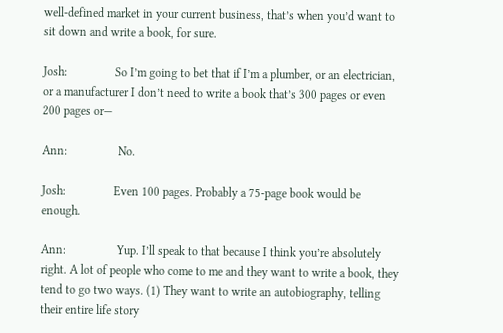well-defined market in your current business, that’s when you’d want to sit down and write a book, for sure.

Josh:                So I’m going to bet that if I’m a plumber, or an electrician, or a manufacturer I don’t need to write a book that’s 300 pages or even 200 pages or—

Ann:                 No.

Josh:                Even 100 pages. Probably a 75-page book would be enough.

Ann:                 Yup. I’ll speak to that because I think you’re absolutely right. A lot of people who come to me and they want to write a book, they tend to go two ways. (1) They want to write an autobiography, telling their entire life story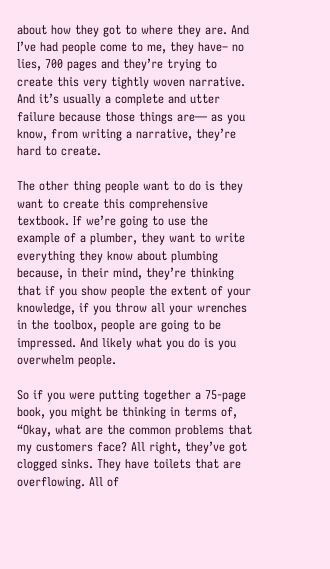about how they got to where they are. And I’ve had people come to me, they have– no lies, 700 pages and they’re trying to create this very tightly woven narrative. And it’s usually a complete and utter failure because those things are— as you know, from writing a narrative, they’re hard to create.

The other thing people want to do is they want to create this comprehensive textbook. If we’re going to use the example of a plumber, they want to write everything they know about plumbing because, in their mind, they’re thinking that if you show people the extent of your knowledge, if you throw all your wrenches in the toolbox, people are going to be impressed. And likely what you do is you overwhelm people.

So if you were putting together a 75-page book, you might be thinking in terms of, “Okay, what are the common problems that my customers face? All right, they’ve got clogged sinks. They have toilets that are overflowing. All of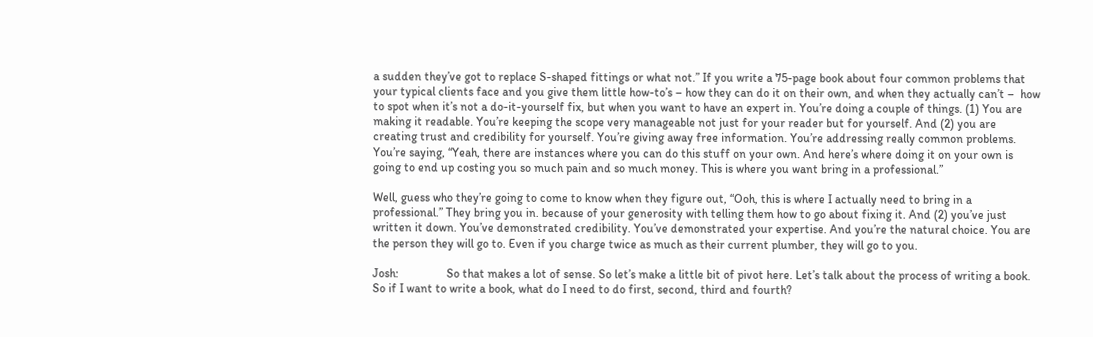a sudden they’ve got to replace S-shaped fittings or what not.” If you write a 75-page book about four common problems that your typical clients face and you give them little how-to’s – how they can do it on their own, and when they actually can’t –  how to spot when it’s not a do-it-yourself fix, but when you want to have an expert in. You’re doing a couple of things. (1) You are making it readable. You’re keeping the scope very manageable not just for your reader but for yourself. And (2) you are creating trust and credibility for yourself. You’re giving away free information. You’re addressing really common problems. You’re saying, “Yeah, there are instances where you can do this stuff on your own. And here’s where doing it on your own is going to end up costing you so much pain and so much money. This is where you want bring in a professional.”

Well, guess who they’re going to come to know when they figure out, “Ooh, this is where I actually need to bring in a professional.” They bring you in. because of your generosity with telling them how to go about fixing it. And (2) you’ve just written it down. You’ve demonstrated credibility. You’ve demonstrated your expertise. And you’re the natural choice. You are the person they will go to. Even if you charge twice as much as their current plumber, they will go to you.

Josh:                So that makes a lot of sense. So let’s make a little bit of pivot here. Let’s talk about the process of writing a book. So if I want to write a book, what do I need to do first, second, third and fourth?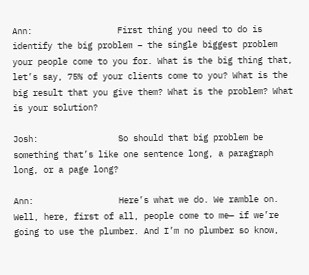Ann:                 First thing you need to do is identify the big problem – the single biggest problem your people come to you for. What is the big thing that, let’s say, 75% of your clients come to you? What is the big result that you give them? What is the problem? What is your solution?

Josh:                So should that big problem be something that’s like one sentence long, a paragraph long, or a page long?

Ann:                 Here’s what we do. We ramble on. Well, here, first of all, people come to me— if we’re going to use the plumber. And I’m no plumber so know,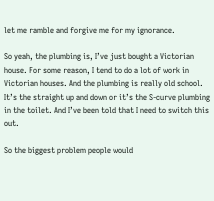let me ramble and forgive me for my ignorance.

So yeah, the plumbing is, I’ve just bought a Victorian house. For some reason, I tend to do a lot of work in Victorian houses. And the plumbing is really old school. It’s the straight up and down or it’s the S-curve plumbing in the toilet. And I’ve been told that I need to switch this out.

So the biggest problem people would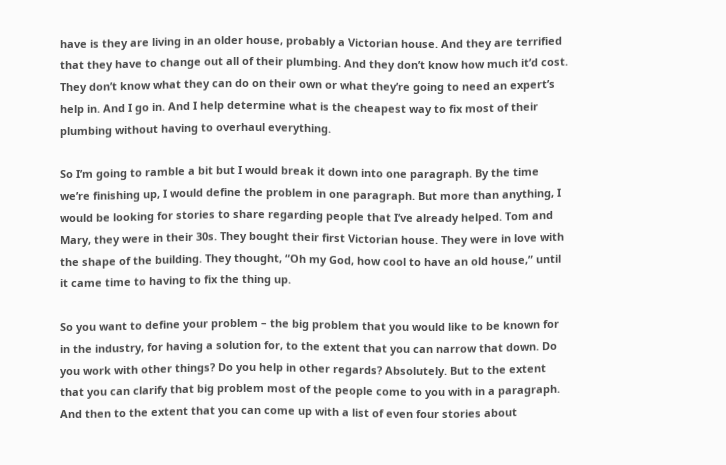have is they are living in an older house, probably a Victorian house. And they are terrified that they have to change out all of their plumbing. And they don’t know how much it’d cost. They don’t know what they can do on their own or what they’re going to need an expert’s help in. And I go in. And I help determine what is the cheapest way to fix most of their plumbing without having to overhaul everything.

So I’m going to ramble a bit but I would break it down into one paragraph. By the time we’re finishing up, I would define the problem in one paragraph. But more than anything, I would be looking for stories to share regarding people that I’ve already helped. Tom and Mary, they were in their 30s. They bought their first Victorian house. They were in love with the shape of the building. They thought, “Oh my God, how cool to have an old house,” until it came time to having to fix the thing up.

So you want to define your problem – the big problem that you would like to be known for in the industry, for having a solution for, to the extent that you can narrow that down. Do you work with other things? Do you help in other regards? Absolutely. But to the extent that you can clarify that big problem most of the people come to you with in a paragraph. And then to the extent that you can come up with a list of even four stories about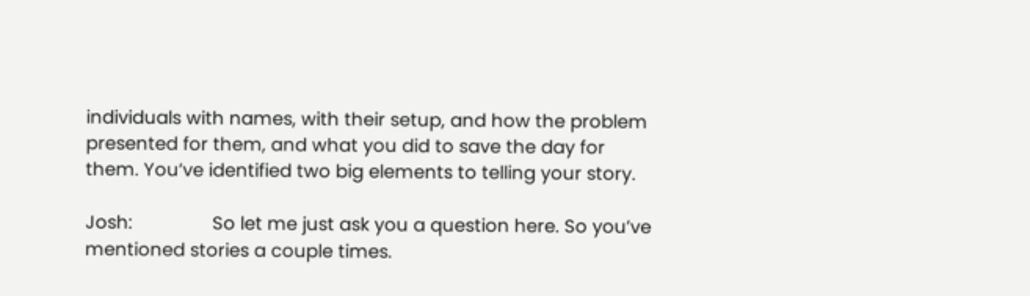individuals with names, with their setup, and how the problem presented for them, and what you did to save the day for them. You’ve identified two big elements to telling your story.

Josh:                So let me just ask you a question here. So you’ve mentioned stories a couple times.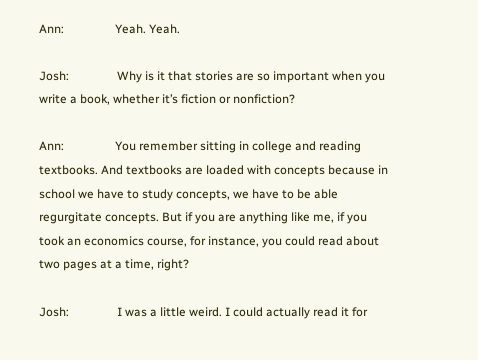Ann:                 Yeah. Yeah.

Josh:                Why is it that stories are so important when you write a book, whether it’s fiction or nonfiction?

Ann:                 You remember sitting in college and reading textbooks. And textbooks are loaded with concepts because in school we have to study concepts, we have to be able regurgitate concepts. But if you are anything like me, if you took an economics course, for instance, you could read about two pages at a time, right?

Josh:                I was a little weird. I could actually read it for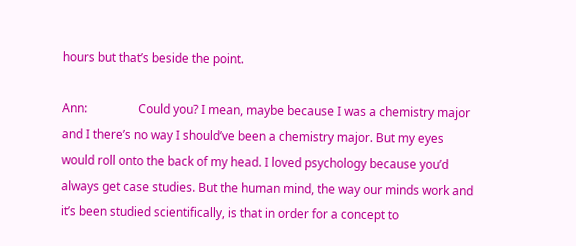hours but that’s beside the point.

Ann:                 Could you? I mean, maybe because I was a chemistry major and I there’s no way I should’ve been a chemistry major. But my eyes would roll onto the back of my head. I loved psychology because you’d always get case studies. But the human mind, the way our minds work and it’s been studied scientifically, is that in order for a concept to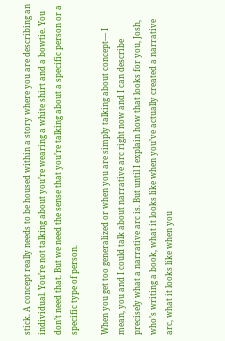stick. A concept really needs to be housed within a story where you are describing an individual. You’re not talking about you’re wearing a white shirt and a bowtie. You don’t need that. But we need the sense that you’re talking about a specific person or a specific type of person.

When you get too generalized or when you are simply talking about concept— I mean, you and I could talk about narrative arc right now and I can describe precisely what a narrative arc is. But until I explain how that looks for you, Josh, who’s writing a book, what it looks like when you’ve actually created a narrative arc, what it looks like when you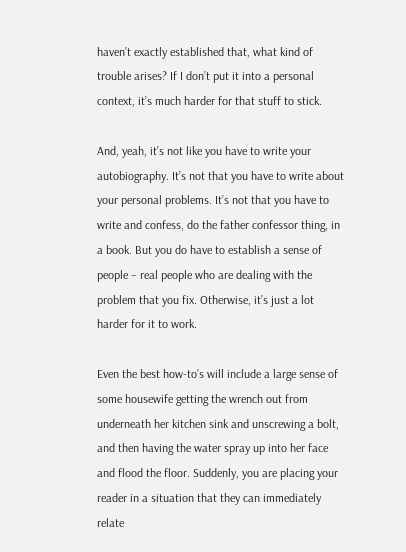haven’t exactly established that, what kind of trouble arises? If I don’t put it into a personal context, it’s much harder for that stuff to stick.

And, yeah, it’s not like you have to write your autobiography. It’s not that you have to write about your personal problems. It’s not that you have to write and confess, do the father confessor thing, in a book. But you do have to establish a sense of people – real people who are dealing with the problem that you fix. Otherwise, it’s just a lot harder for it to work.

Even the best how-to’s will include a large sense of some housewife getting the wrench out from underneath her kitchen sink and unscrewing a bolt, and then having the water spray up into her face and flood the floor. Suddenly, you are placing your reader in a situation that they can immediately relate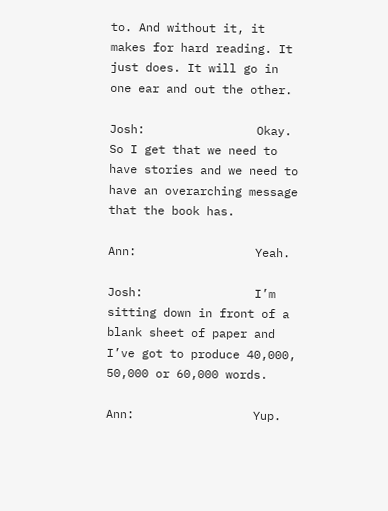to. And without it, it makes for hard reading. It just does. It will go in one ear and out the other.

Josh:                Okay. So I get that we need to have stories and we need to have an overarching message that the book has.

Ann:                 Yeah.

Josh:                I’m sitting down in front of a blank sheet of paper and I’ve got to produce 40,000, 50,000 or 60,000 words.

Ann:                 Yup.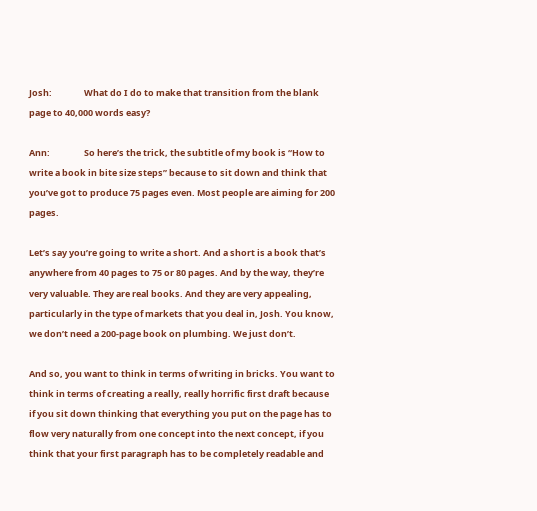Josh:                What do I do to make that transition from the blank page to 40,000 words easy?

Ann:                 So here’s the trick, the subtitle of my book is “How to write a book in bite size steps” because to sit down and think that you’ve got to produce 75 pages even. Most people are aiming for 200 pages.

Let’s say you’re going to write a short. And a short is a book that’s anywhere from 40 pages to 75 or 80 pages. And by the way, they’re very valuable. They are real books. And they are very appealing, particularly in the type of markets that you deal in, Josh. You know, we don’t need a 200-page book on plumbing. We just don’t.

And so, you want to think in terms of writing in bricks. You want to think in terms of creating a really, really horrific first draft because if you sit down thinking that everything you put on the page has to flow very naturally from one concept into the next concept, if you think that your first paragraph has to be completely readable and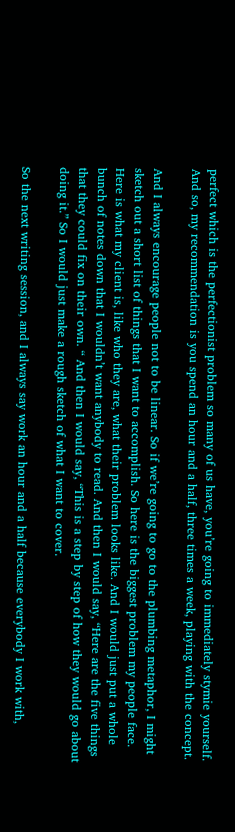perfect which is the perfectionist problem so many of us have, you’re going to immediately stymie yourself. And so, my recommendation is you spend an hour and a half, three times a week, playing with the concept.

And I always encourage people not to be linear. So if we’re going to go to the plumbing metaphor, I might sketch out a short list of things that I want to accomplish. So here is the biggest problem my people face. Here is what my client is, like who they are, what their problem looks like. And I would just put a whole bunch of notes down that I wouldn’t want anybody to read. And then I would say, “Here are the five things that they could fix on their own. “ And then I would say, “This is a step by step of how they would go about doing it.” So I would just make a rough sketch of what I want to cover.

So the next writing session, and I always say work an hour and a half because everybody I work with,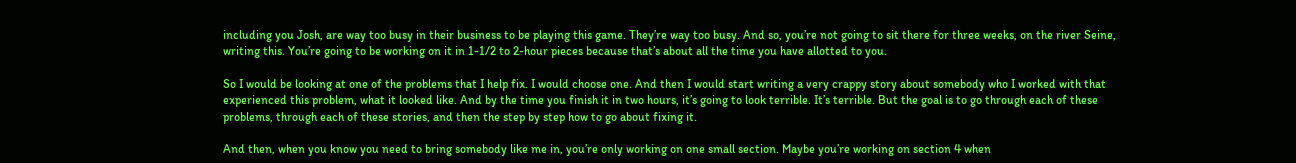including you Josh, are way too busy in their business to be playing this game. They’re way too busy. And so, you’re not going to sit there for three weeks, on the river Seine, writing this. You’re going to be working on it in 1-1/2 to 2-hour pieces because that’s about all the time you have allotted to you.

So I would be looking at one of the problems that I help fix. I would choose one. And then I would start writing a very crappy story about somebody who I worked with that experienced this problem, what it looked like. And by the time you finish it in two hours, it’s going to look terrible. It’s terrible. But the goal is to go through each of these problems, through each of these stories, and then the step by step how to go about fixing it.

And then, when you know you need to bring somebody like me in, you’re only working on one small section. Maybe you’re working on section 4 when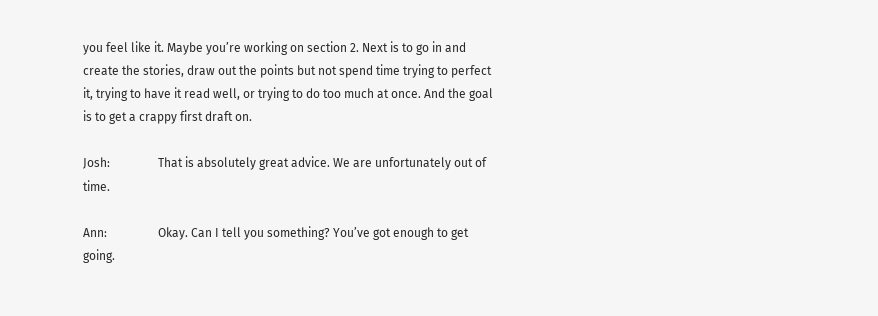you feel like it. Maybe you’re working on section 2. Next is to go in and create the stories, draw out the points but not spend time trying to perfect it, trying to have it read well, or trying to do too much at once. And the goal is to get a crappy first draft on.

Josh:                That is absolutely great advice. We are unfortunately out of time.

Ann:                 Okay. Can I tell you something? You’ve got enough to get going.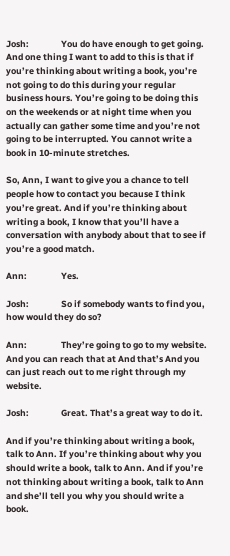Josh:                You do have enough to get going. And one thing I want to add to this is that if you’re thinking about writing a book, you’re not going to do this during your regular business hours. You’re going to be doing this on the weekends or at night time when you actually can gather some time and you’re not going to be interrupted. You cannot write a book in 10-minute stretches.

So, Ann, I want to give you a chance to tell people how to contact you because I think you’re great. And if you’re thinking about writing a book, I know that you’ll have a conversation with anybody about that to see if you’re a good match.

Ann:                 Yes.

Josh:                So if somebody wants to find you, how would they do so?

Ann:                 They’re going to go to my website. And you can reach that at And that’s And you can just reach out to me right through my website.

Josh:                Great. That’s a great way to do it.

And if you’re thinking about writing a book, talk to Ann. If you’re thinking about why you should write a book, talk to Ann. And if you’re not thinking about writing a book, talk to Ann and she’ll tell you why you should write a book.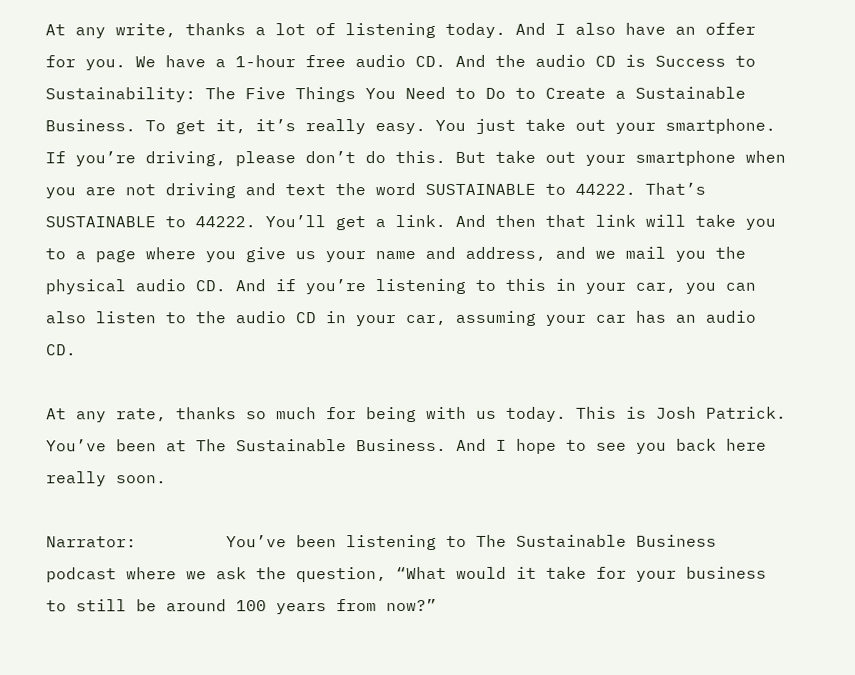At any write, thanks a lot of listening today. And I also have an offer for you. We have a 1-hour free audio CD. And the audio CD is Success to Sustainability: The Five Things You Need to Do to Create a Sustainable Business. To get it, it’s really easy. You just take out your smartphone. If you’re driving, please don’t do this. But take out your smartphone when you are not driving and text the word SUSTAINABLE to 44222. That’s SUSTAINABLE to 44222. You’ll get a link. And then that link will take you to a page where you give us your name and address, and we mail you the physical audio CD. And if you’re listening to this in your car, you can also listen to the audio CD in your car, assuming your car has an audio CD.

At any rate, thanks so much for being with us today. This is Josh Patrick. You’ve been at The Sustainable Business. And I hope to see you back here really soon.

Narrator:         You’ve been listening to The Sustainable Business podcast where we ask the question, “What would it take for your business to still be around 100 years from now?”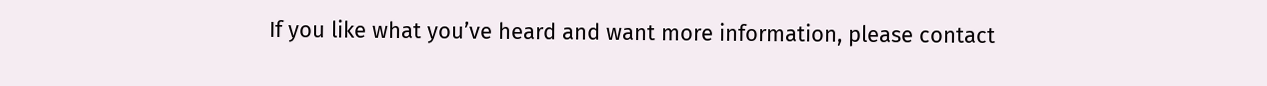If you like what you’ve heard and want more information, please contact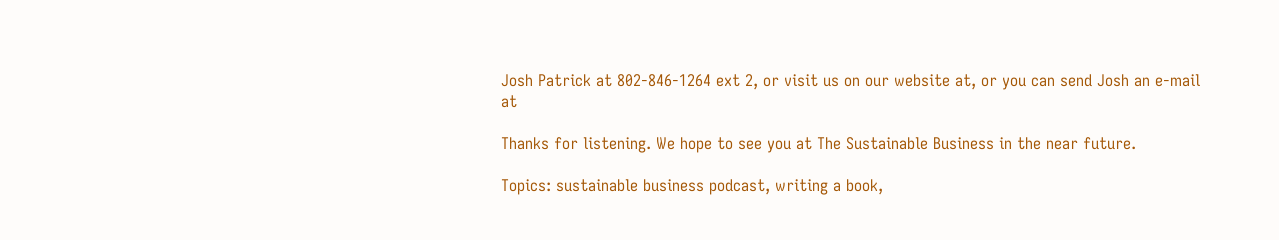Josh Patrick at 802‑846‑1264 ext 2, or visit us on our website at, or you can send Josh an e-mail at

Thanks for listening. We hope to see you at The Sustainable Business in the near future.

Topics: sustainable business podcast, writing a book,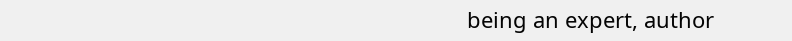being an expert, author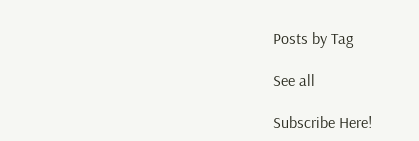Posts by Tag

See all

Subscribe Here!